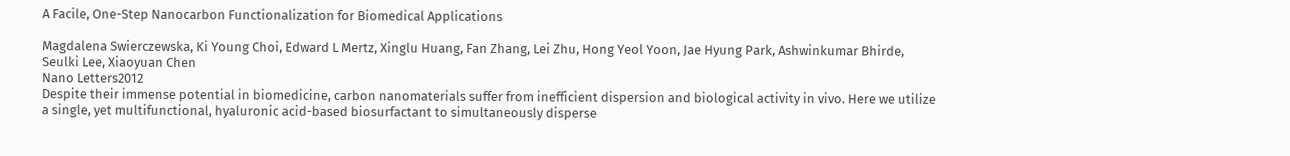A Facile, One-Step Nanocarbon Functionalization for Biomedical Applications

Magdalena Swierczewska, Ki Young Choi, Edward L Mertz, Xinglu Huang, Fan Zhang, Lei Zhu, Hong Yeol Yoon, Jae Hyung Park, Ashwinkumar Bhirde, Seulki Lee, Xiaoyuan Chen
Nano Letters2012
Despite their immense potential in biomedicine, carbon nanomaterials suffer from inefficient dispersion and biological activity in vivo. Here we utilize a single, yet multifunctional, hyaluronic acid-based biosurfactant to simultaneously disperse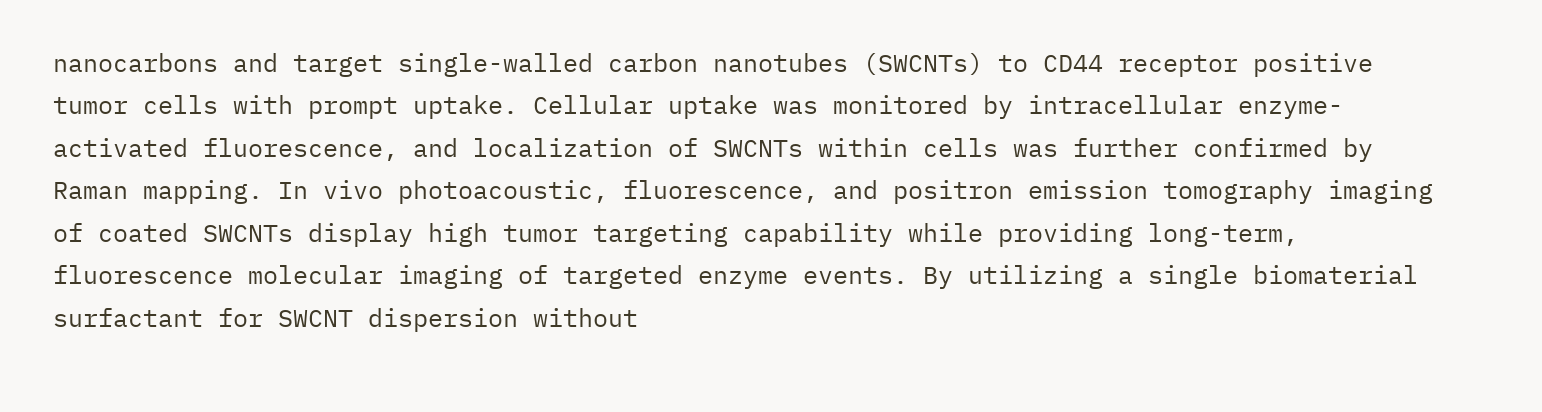nanocarbons and target single-walled carbon nanotubes (SWCNTs) to CD44 receptor positive tumor cells with prompt uptake. Cellular uptake was monitored by intracellular enzyme-activated fluorescence, and localization of SWCNTs within cells was further confirmed by Raman mapping. In vivo photoacoustic, fluorescence, and positron emission tomography imaging of coated SWCNTs display high tumor targeting capability while providing long-term, fluorescence molecular imaging of targeted enzyme events. By utilizing a single biomaterial surfactant for SWCNT dispersion without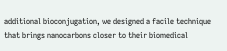additional bioconjugation, we designed a facile technique that brings nanocarbons closer to their biomedical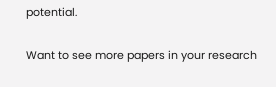potential.

Want to see more papers in your research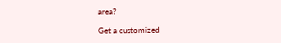area?

Get a customized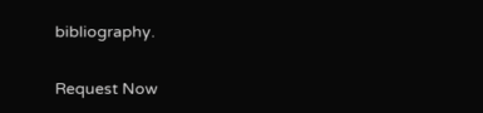bibliography.

Request Now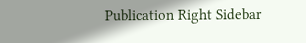Publication Right Sidebar